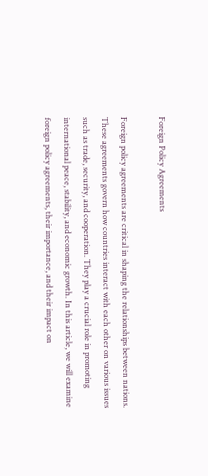Foreign Policy Agreements

Foreign policy agreements are critical in shaping the relationships between nations. These agreements govern how countries interact with each other on various issues such as trade, security, and cooperation. They play a crucial role in promoting international peace, stability, and economic growth. In this article, we will examine foreign policy agreements, their importance, and their impact on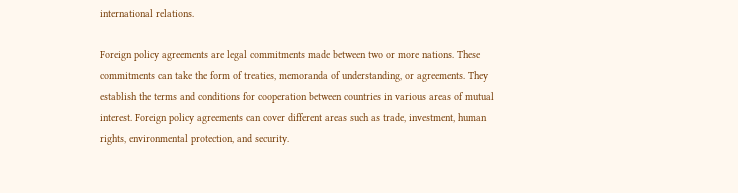international relations.

Foreign policy agreements are legal commitments made between two or more nations. These commitments can take the form of treaties, memoranda of understanding, or agreements. They establish the terms and conditions for cooperation between countries in various areas of mutual interest. Foreign policy agreements can cover different areas such as trade, investment, human rights, environmental protection, and security.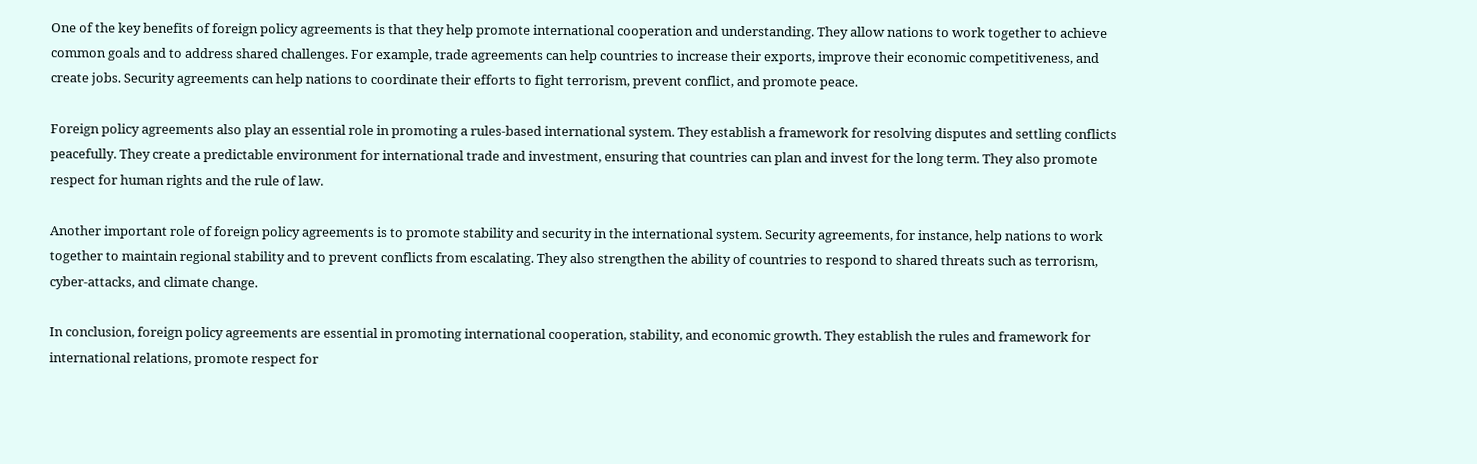One of the key benefits of foreign policy agreements is that they help promote international cooperation and understanding. They allow nations to work together to achieve common goals and to address shared challenges. For example, trade agreements can help countries to increase their exports, improve their economic competitiveness, and create jobs. Security agreements can help nations to coordinate their efforts to fight terrorism, prevent conflict, and promote peace.

Foreign policy agreements also play an essential role in promoting a rules-based international system. They establish a framework for resolving disputes and settling conflicts peacefully. They create a predictable environment for international trade and investment, ensuring that countries can plan and invest for the long term. They also promote respect for human rights and the rule of law.

Another important role of foreign policy agreements is to promote stability and security in the international system. Security agreements, for instance, help nations to work together to maintain regional stability and to prevent conflicts from escalating. They also strengthen the ability of countries to respond to shared threats such as terrorism, cyber-attacks, and climate change.

In conclusion, foreign policy agreements are essential in promoting international cooperation, stability, and economic growth. They establish the rules and framework for international relations, promote respect for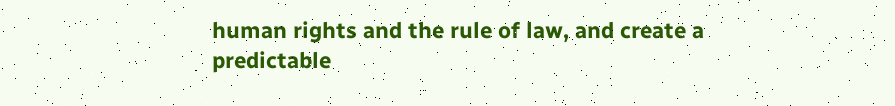human rights and the rule of law, and create a predictable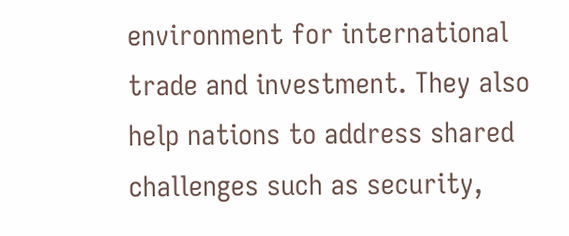environment for international trade and investment. They also help nations to address shared challenges such as security,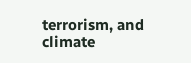terrorism, and climate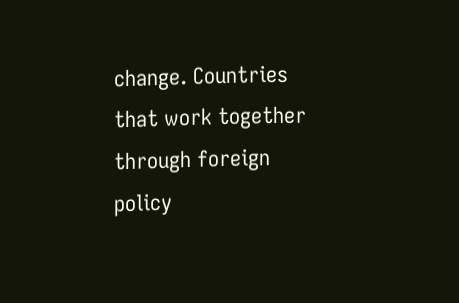change. Countries that work together through foreign policy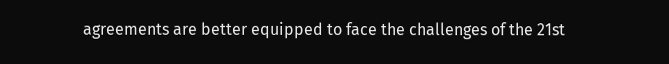agreements are better equipped to face the challenges of the 21st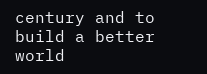century and to build a better world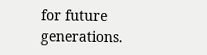for future generations.